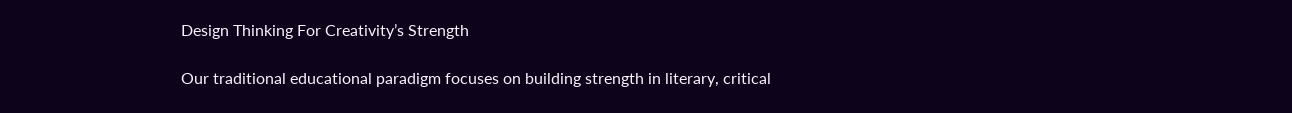Design Thinking For Creativity’s Strength

Our traditional educational paradigm focuses on building strength in literary, critical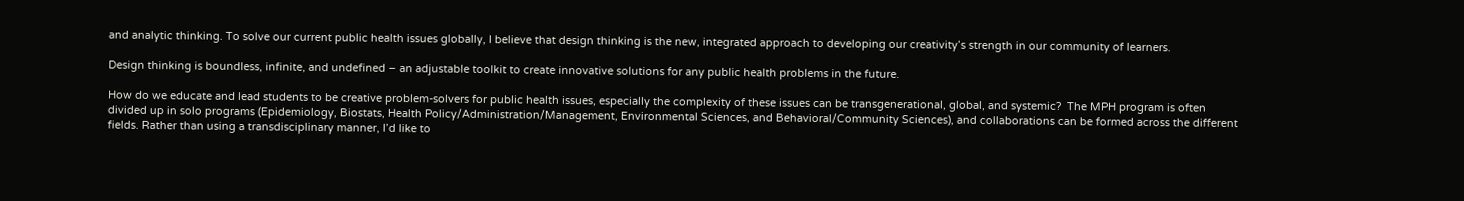and analytic thinking. To solve our current public health issues globally, I believe that design thinking is the new, integrated approach to developing our creativity’s strength in our community of learners.

Design thinking is boundless, infinite, and undefined – an adjustable toolkit to create innovative solutions for any public health problems in the future.

How do we educate and lead students to be creative problem-solvers for public health issues, especially the complexity of these issues can be transgenerational, global, and systemic?  The MPH program is often divided up in solo programs (Epidemiology, Biostats, Health Policy/Administration/Management, Environmental Sciences, and Behavioral/Community Sciences), and collaborations can be formed across the different fields. Rather than using a transdisciplinary manner, I’d like to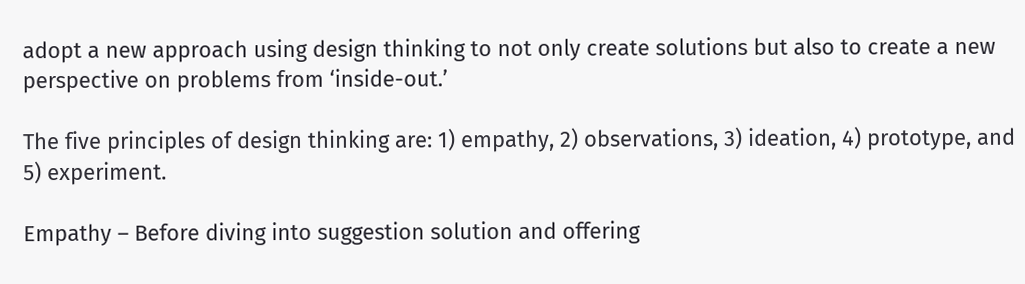adopt a new approach using design thinking to not only create solutions but also to create a new perspective on problems from ‘inside-out.’

The five principles of design thinking are: 1) empathy, 2) observations, 3) ideation, 4) prototype, and 5) experiment.

Empathy – Before diving into suggestion solution and offering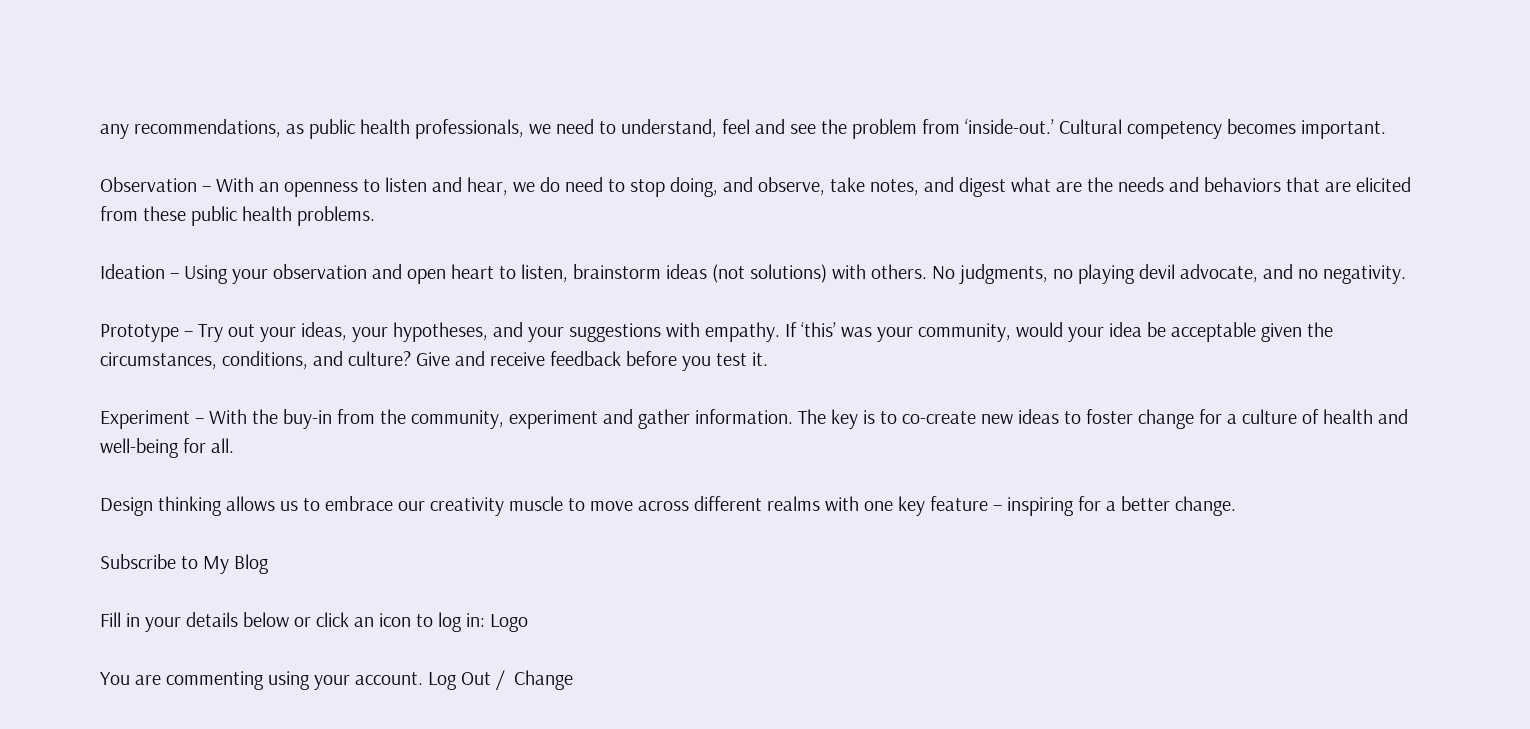any recommendations, as public health professionals, we need to understand, feel and see the problem from ‘inside-out.’ Cultural competency becomes important.

Observation – With an openness to listen and hear, we do need to stop doing, and observe, take notes, and digest what are the needs and behaviors that are elicited from these public health problems.

Ideation – Using your observation and open heart to listen, brainstorm ideas (not solutions) with others. No judgments, no playing devil advocate, and no negativity.

Prototype – Try out your ideas, your hypotheses, and your suggestions with empathy. If ‘this’ was your community, would your idea be acceptable given the circumstances, conditions, and culture? Give and receive feedback before you test it.

Experiment – With the buy-in from the community, experiment and gather information. The key is to co-create new ideas to foster change for a culture of health and well-being for all.

Design thinking allows us to embrace our creativity muscle to move across different realms with one key feature – inspiring for a better change.

Subscribe to My Blog

Fill in your details below or click an icon to log in: Logo

You are commenting using your account. Log Out /  Change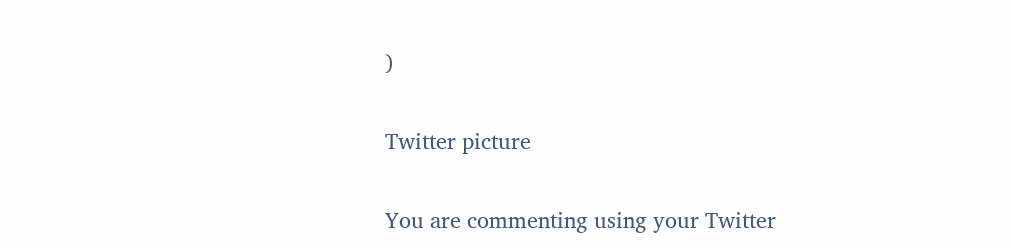)

Twitter picture

You are commenting using your Twitter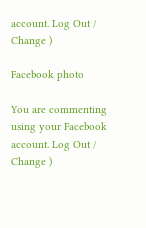account. Log Out /  Change )

Facebook photo

You are commenting using your Facebook account. Log Out /  Change )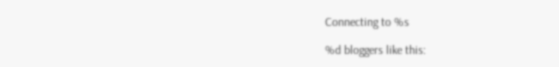Connecting to %s

%d bloggers like this: